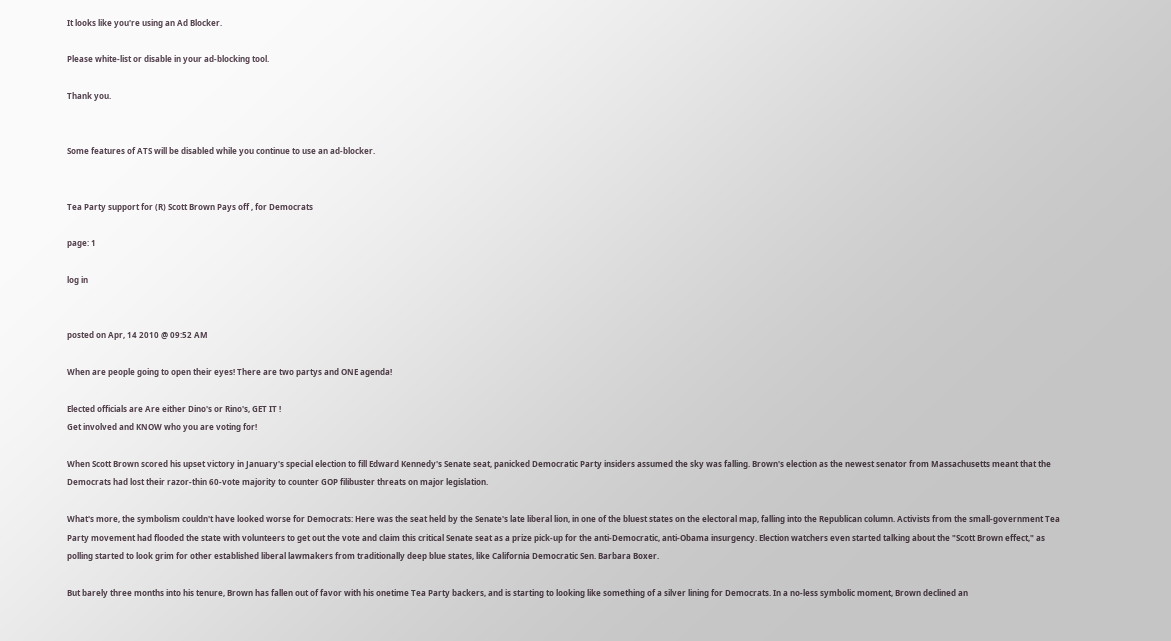It looks like you're using an Ad Blocker.

Please white-list or disable in your ad-blocking tool.

Thank you.


Some features of ATS will be disabled while you continue to use an ad-blocker.


Tea Party support for (R) Scott Brown Pays off , for Democrats

page: 1

log in


posted on Apr, 14 2010 @ 09:52 AM

When are people going to open their eyes! There are two partys and ONE agenda!

Elected officials are Are either Dino's or Rino's, GET IT !
Get involved and KNOW who you are voting for!

When Scott Brown scored his upset victory in January's special election to fill Edward Kennedy's Senate seat, panicked Democratic Party insiders assumed the sky was falling. Brown's election as the newest senator from Massachusetts meant that the Democrats had lost their razor-thin 60-vote majority to counter GOP filibuster threats on major legislation.

What's more, the symbolism couldn't have looked worse for Democrats: Here was the seat held by the Senate's late liberal lion, in one of the bluest states on the electoral map, falling into the Republican column. Activists from the small-government Tea Party movement had flooded the state with volunteers to get out the vote and claim this critical Senate seat as a prize pick-up for the anti-Democratic, anti-Obama insurgency. Election watchers even started talking about the "Scott Brown effect," as polling started to look grim for other established liberal lawmakers from traditionally deep blue states, like California Democratic Sen. Barbara Boxer.

But barely three months into his tenure, Brown has fallen out of favor with his onetime Tea Party backers, and is starting to looking like something of a silver lining for Democrats. In a no-less symbolic moment, Brown declined an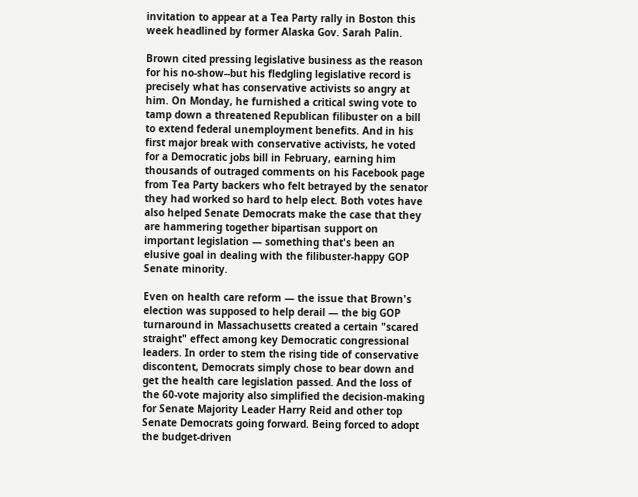invitation to appear at a Tea Party rally in Boston this week headlined by former Alaska Gov. Sarah Palin.

Brown cited pressing legislative business as the reason for his no-show--but his fledgling legislative record is precisely what has conservative activists so angry at him. On Monday, he furnished a critical swing vote to tamp down a threatened Republican filibuster on a bill to extend federal unemployment benefits. And in his first major break with conservative activists, he voted for a Democratic jobs bill in February, earning him thousands of outraged comments on his Facebook page from Tea Party backers who felt betrayed by the senator they had worked so hard to help elect. Both votes have also helped Senate Democrats make the case that they are hammering together bipartisan support on important legislation — something that's been an elusive goal in dealing with the filibuster-happy GOP Senate minority.

Even on health care reform — the issue that Brown's election was supposed to help derail — the big GOP turnaround in Massachusetts created a certain "scared straight" effect among key Democratic congressional leaders. In order to stem the rising tide of conservative discontent, Democrats simply chose to bear down and get the health care legislation passed. And the loss of the 60-vote majority also simplified the decision-making for Senate Majority Leader Harry Reid and other top Senate Democrats going forward. Being forced to adopt the budget-driven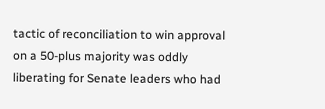tactic of reconciliation to win approval on a 50-plus majority was oddly liberating for Senate leaders who had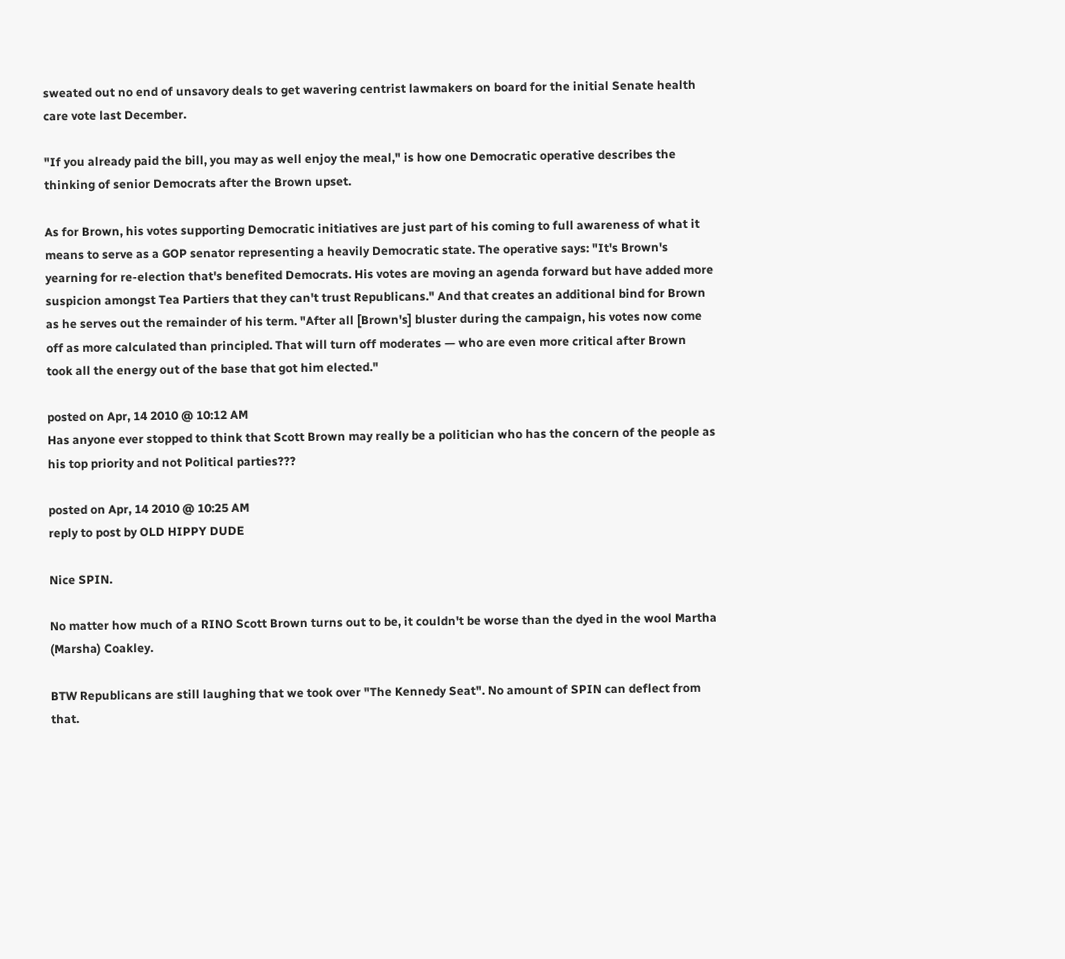sweated out no end of unsavory deals to get wavering centrist lawmakers on board for the initial Senate health care vote last December.

"If you already paid the bill, you may as well enjoy the meal," is how one Democratic operative describes the thinking of senior Democrats after the Brown upset.

As for Brown, his votes supporting Democratic initiatives are just part of his coming to full awareness of what it means to serve as a GOP senator representing a heavily Democratic state. The operative says: "It's Brown's yearning for re-election that's benefited Democrats. His votes are moving an agenda forward but have added more suspicion amongst Tea Partiers that they can't trust Republicans." And that creates an additional bind for Brown as he serves out the remainder of his term. "After all [Brown's] bluster during the campaign, his votes now come off as more calculated than principled. That will turn off moderates — who are even more critical after Brown took all the energy out of the base that got him elected."

posted on Apr, 14 2010 @ 10:12 AM
Has anyone ever stopped to think that Scott Brown may really be a politician who has the concern of the people as his top priority and not Political parties???

posted on Apr, 14 2010 @ 10:25 AM
reply to post by OLD HIPPY DUDE

Nice SPIN.

No matter how much of a RINO Scott Brown turns out to be, it couldn't be worse than the dyed in the wool Martha (Marsha) Coakley.

BTW Republicans are still laughing that we took over "The Kennedy Seat". No amount of SPIN can deflect from that.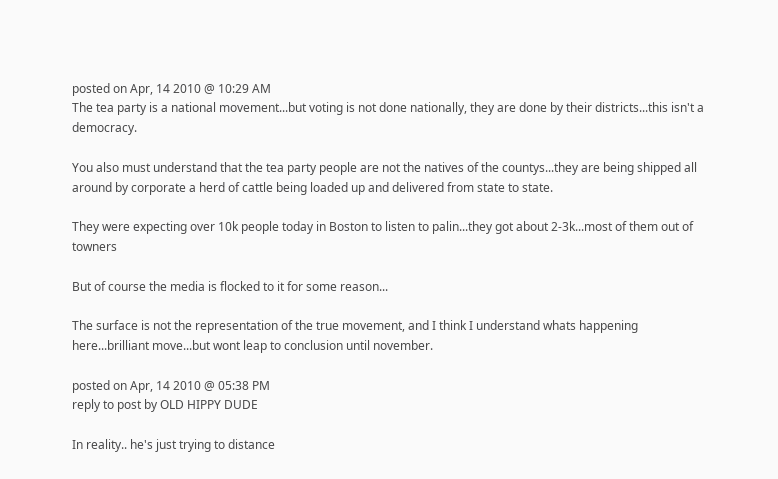posted on Apr, 14 2010 @ 10:29 AM
The tea party is a national movement...but voting is not done nationally, they are done by their districts...this isn't a democracy.

You also must understand that the tea party people are not the natives of the countys...they are being shipped all around by corporate a herd of cattle being loaded up and delivered from state to state.

They were expecting over 10k people today in Boston to listen to palin...they got about 2-3k...most of them out of towners

But of course the media is flocked to it for some reason...

The surface is not the representation of the true movement, and I think I understand whats happening here...brilliant move...but wont leap to conclusion until november.

posted on Apr, 14 2010 @ 05:38 PM
reply to post by OLD HIPPY DUDE

In reality.. he's just trying to distance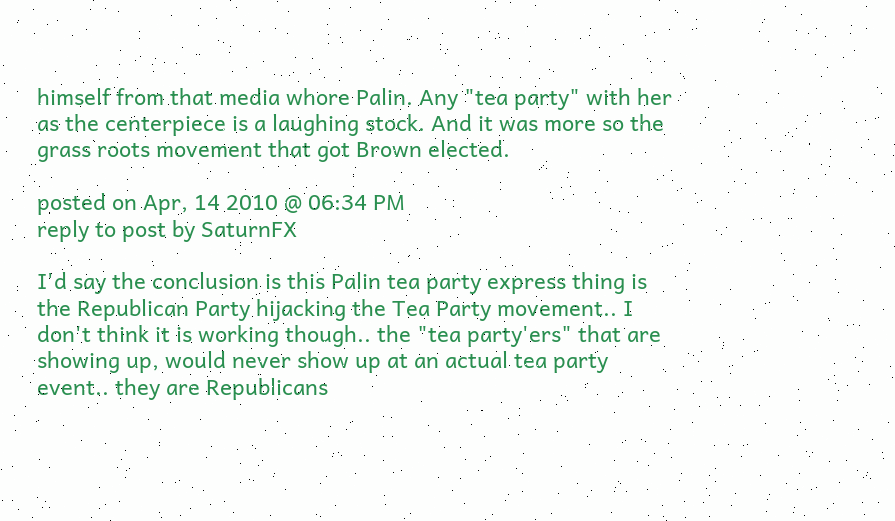himself from that media whore Palin. Any "tea party" with her as the centerpiece is a laughing stock. And it was more so the grass roots movement that got Brown elected.

posted on Apr, 14 2010 @ 06:34 PM
reply to post by SaturnFX

I'd say the conclusion is this Palin tea party express thing is the Republican Party hijacking the Tea Party movement.. I don't think it is working though.. the "tea party'ers" that are showing up, would never show up at an actual tea party event.. they are Republicans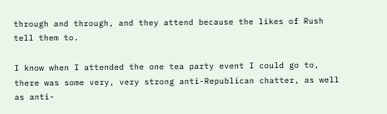through and through, and they attend because the likes of Rush tell them to.

I know when I attended the one tea party event I could go to, there was some very, very strong anti-Republican chatter, as well as anti-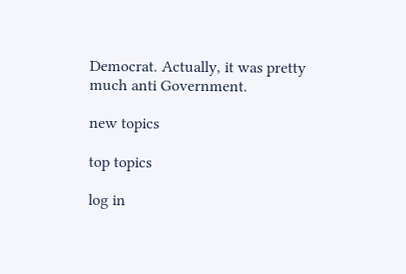Democrat. Actually, it was pretty much anti Government.

new topics

top topics

log in